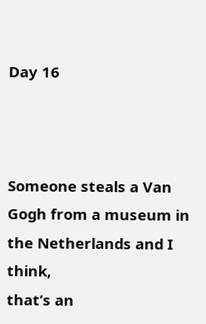Day 16



Someone steals a Van Gogh from a museum in the Netherlands and I think,
that’s an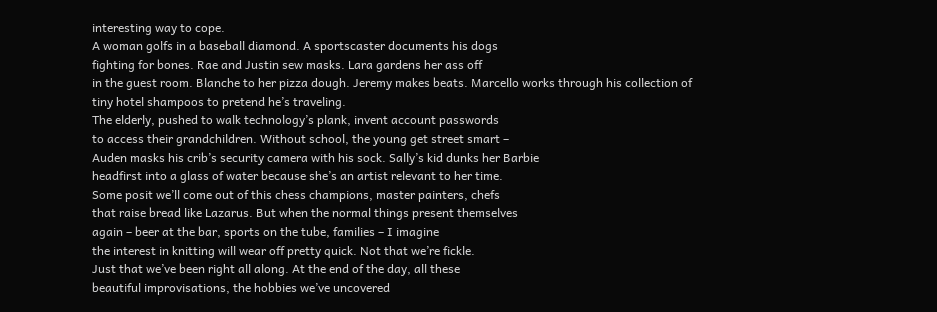interesting way to cope.
A woman golfs in a baseball diamond. A sportscaster documents his dogs
fighting for bones. Rae and Justin sew masks. Lara gardens her ass off
in the guest room. Blanche to her pizza dough. Jeremy makes beats. Marcello works through his collection of tiny hotel shampoos to pretend he’s traveling.
The elderly, pushed to walk technology’s plank, invent account passwords
to access their grandchildren. Without school, the young get street smart –
Auden masks his crib’s security camera with his sock. Sally’s kid dunks her Barbie
headfirst into a glass of water because she’s an artist relevant to her time.
Some posit we’ll come out of this chess champions, master painters, chefs
that raise bread like Lazarus. But when the normal things present themselves
again – beer at the bar, sports on the tube, families – I imagine
the interest in knitting will wear off pretty quick. Not that we’re fickle.
Just that we’ve been right all along. At the end of the day, all these
beautiful improvisations, the hobbies we’ve uncovered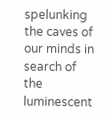spelunking
the caves of our minds in search of the luminescent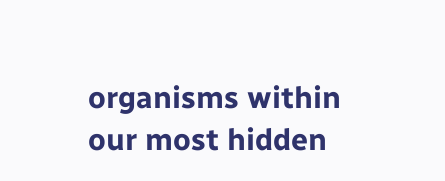organisms within
our most hidden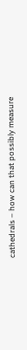cathedrals – how can that possibly measure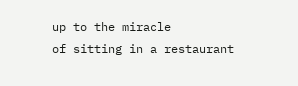up to the miracle
of sitting in a restaurant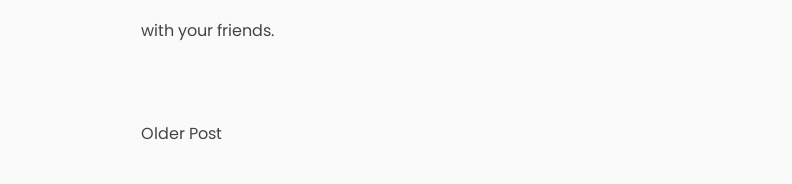with your friends.


Older Post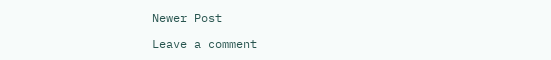Newer Post

Leave a comment